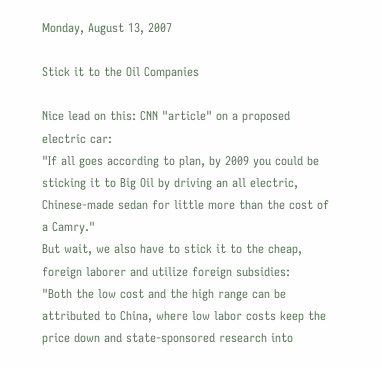Monday, August 13, 2007

Stick it to the Oil Companies

Nice lead on this: CNN "article" on a proposed electric car:
"If all goes according to plan, by 2009 you could be sticking it to Big Oil by driving an all electric, Chinese-made sedan for little more than the cost of a Camry."
But wait, we also have to stick it to the cheap, foreign laborer and utilize foreign subsidies:
"Both the low cost and the high range can be attributed to China, where low labor costs keep the price down and state-sponsored research into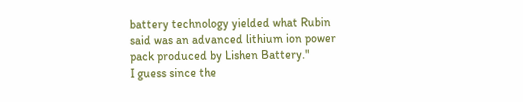battery technology yielded what Rubin said was an advanced lithium ion power pack produced by Lishen Battery."
I guess since the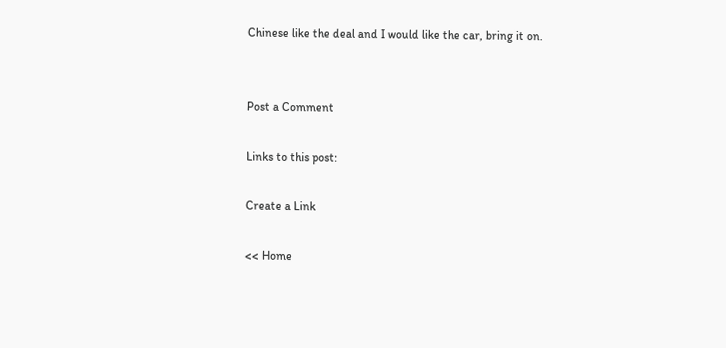Chinese like the deal and I would like the car, bring it on.


Post a Comment

Links to this post:

Create a Link

<< Home